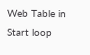Web Table in Start loop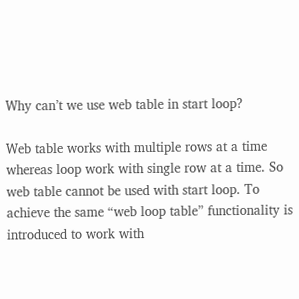Why can’t we use web table in start loop?

Web table works with multiple rows at a time whereas loop work with single row at a time. So web table cannot be used with start loop. To achieve the same “web loop table” functionality is introduced to work with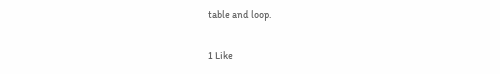table and loop.

1 Like